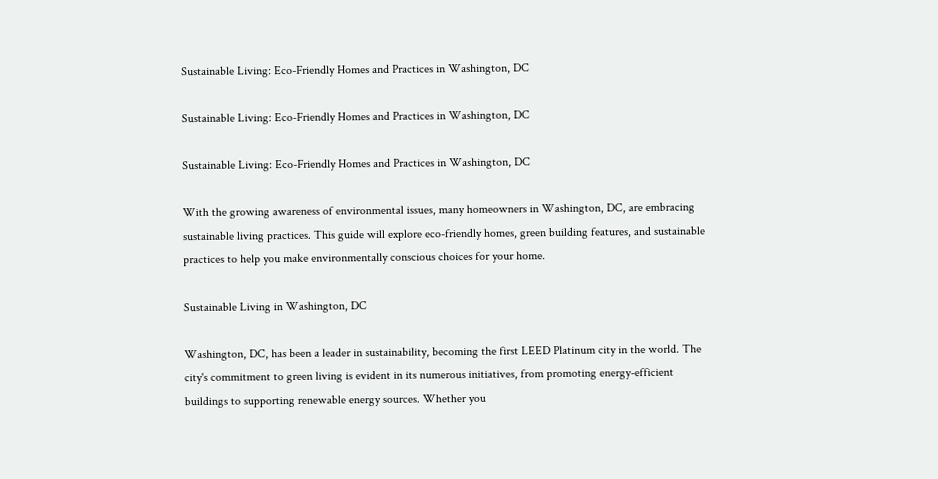Sustainable Living: Eco-Friendly Homes and Practices in Washington, DC

Sustainable Living: Eco-Friendly Homes and Practices in Washington, DC

Sustainable Living: Eco-Friendly Homes and Practices in Washington, DC

With the growing awareness of environmental issues, many homeowners in Washington, DC, are embracing sustainable living practices. This guide will explore eco-friendly homes, green building features, and sustainable practices to help you make environmentally conscious choices for your home.

Sustainable Living in Washington, DC

Washington, DC, has been a leader in sustainability, becoming the first LEED Platinum city in the world. The city's commitment to green living is evident in its numerous initiatives, from promoting energy-efficient buildings to supporting renewable energy sources. Whether you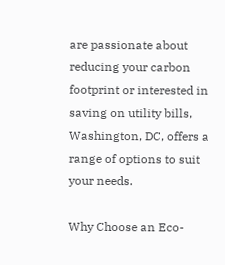are passionate about reducing your carbon footprint or interested in saving on utility bills, Washington, DC, offers a range of options to suit your needs.

Why Choose an Eco-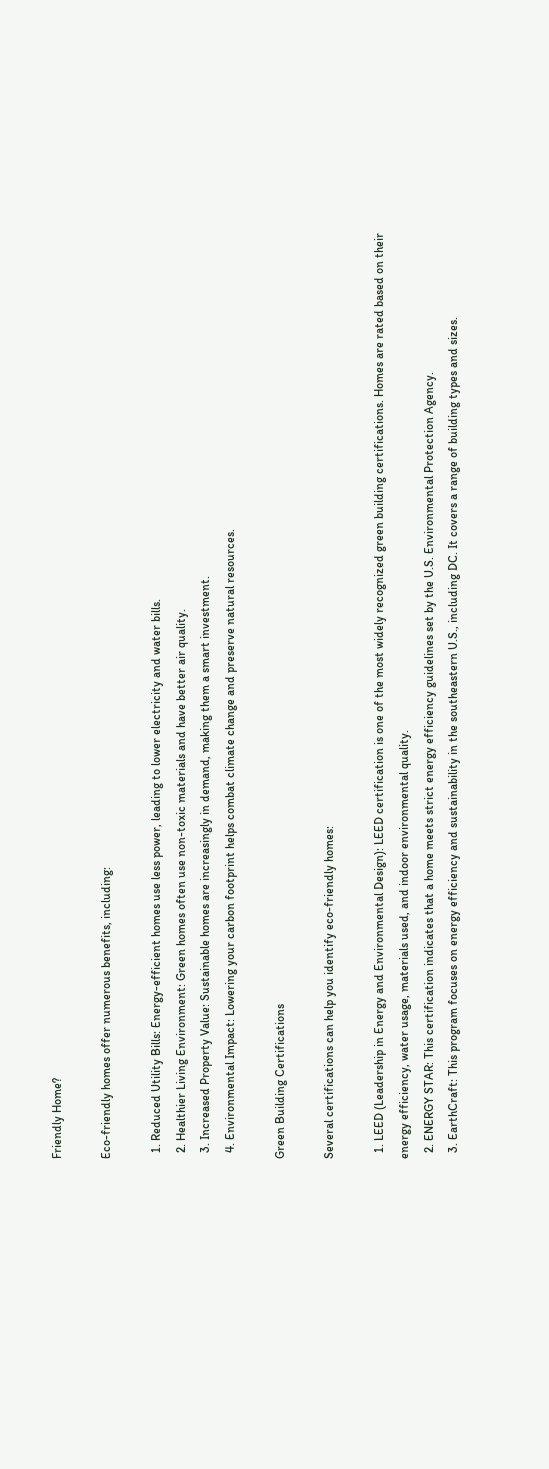Friendly Home?

Eco-friendly homes offer numerous benefits, including:

  1. Reduced Utility Bills: Energy-efficient homes use less power, leading to lower electricity and water bills.
  2. Healthier Living Environment: Green homes often use non-toxic materials and have better air quality.
  3. Increased Property Value: Sustainable homes are increasingly in demand, making them a smart investment.
  4. Environmental Impact: Lowering your carbon footprint helps combat climate change and preserve natural resources.

Green Building Certifications

Several certifications can help you identify eco-friendly homes:

  1. LEED (Leadership in Energy and Environmental Design): LEED certification is one of the most widely recognized green building certifications. Homes are rated based on their energy efficiency, water usage, materials used, and indoor environmental quality.
  2. ENERGY STAR: This certification indicates that a home meets strict energy efficiency guidelines set by the U.S. Environmental Protection Agency.
  3. EarthCraft: This program focuses on energy efficiency and sustainability in the southeastern U.S., including DC. It covers a range of building types and sizes.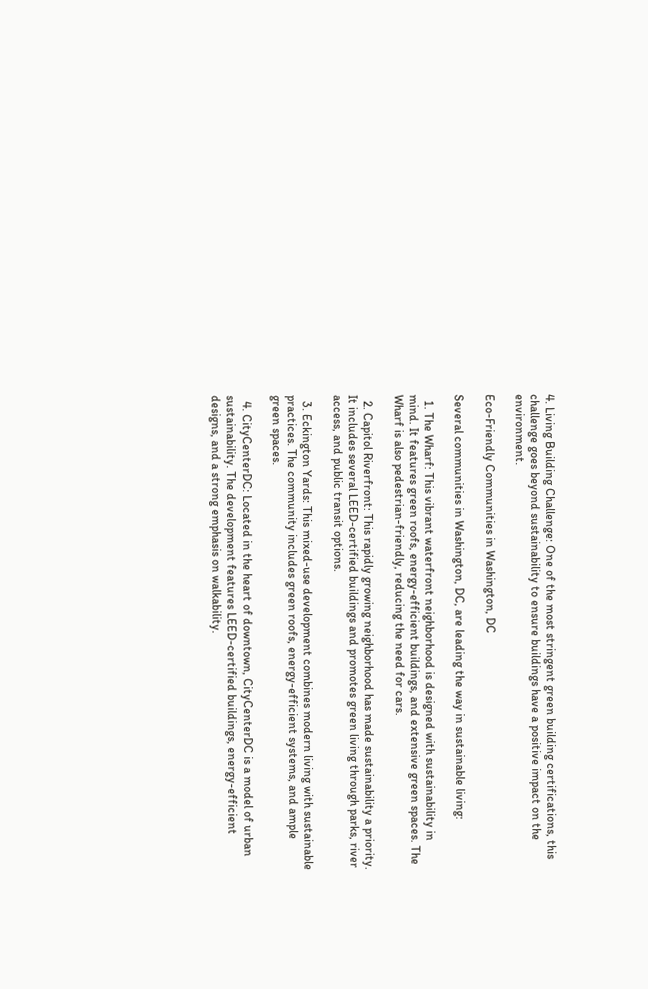4. Living Building Challenge: One of the most stringent green building certifications, this challenge goes beyond sustainability to ensure buildings have a positive impact on the environment.

Eco-Friendly Communities in Washington, DC

Several communities in Washington, DC, are leading the way in sustainable living:

  1. The Wharf: This vibrant waterfront neighborhood is designed with sustainability in mind. It features green roofs, energy-efficient buildings, and extensive green spaces. The Wharf is also pedestrian-friendly, reducing the need for cars.

  2. Capitol Riverfront: This rapidly growing neighborhood has made sustainability a priority. It includes several LEED-certified buildings and promotes green living through parks, river access, and public transit options.

  3. Eckington Yards: This mixed-use development combines modern living with sustainable practices. The community includes green roofs, energy-efficient systems, and ample green spaces.

  4. CityCenterDC: Located in the heart of downtown, CityCenterDC is a model of urban sustainability. The development features LEED-certified buildings, energy-efficient designs, and a strong emphasis on walkability.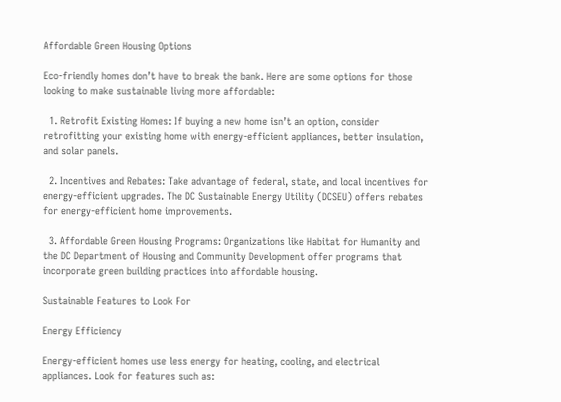Affordable Green Housing Options

Eco-friendly homes don’t have to break the bank. Here are some options for those looking to make sustainable living more affordable:

  1. Retrofit Existing Homes: If buying a new home isn’t an option, consider retrofitting your existing home with energy-efficient appliances, better insulation, and solar panels.

  2. Incentives and Rebates: Take advantage of federal, state, and local incentives for energy-efficient upgrades. The DC Sustainable Energy Utility (DCSEU) offers rebates for energy-efficient home improvements.

  3. Affordable Green Housing Programs: Organizations like Habitat for Humanity and the DC Department of Housing and Community Development offer programs that incorporate green building practices into affordable housing.

Sustainable Features to Look For

Energy Efficiency

Energy-efficient homes use less energy for heating, cooling, and electrical appliances. Look for features such as: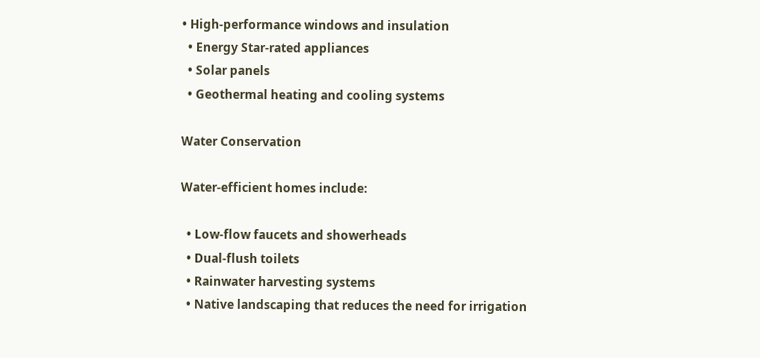• High-performance windows and insulation
  • Energy Star-rated appliances
  • Solar panels
  • Geothermal heating and cooling systems

Water Conservation

Water-efficient homes include:

  • Low-flow faucets and showerheads
  • Dual-flush toilets
  • Rainwater harvesting systems
  • Native landscaping that reduces the need for irrigation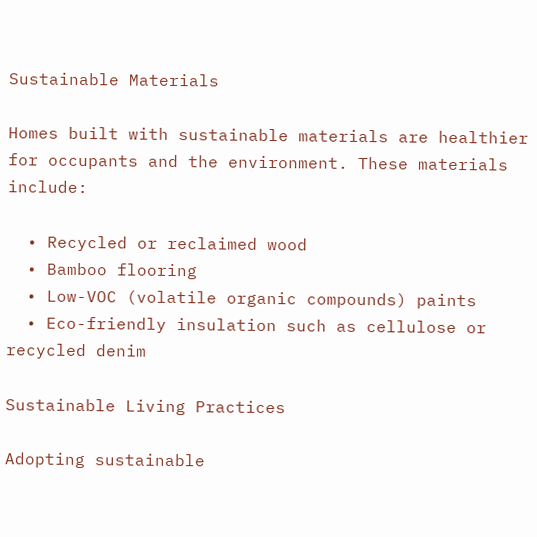Sustainable Materials

Homes built with sustainable materials are healthier for occupants and the environment. These materials include:

  • Recycled or reclaimed wood
  • Bamboo flooring
  • Low-VOC (volatile organic compounds) paints
  • Eco-friendly insulation such as cellulose or recycled denim

Sustainable Living Practices

Adopting sustainable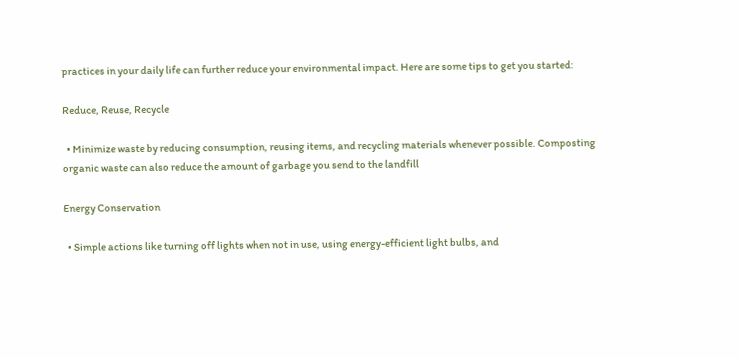practices in your daily life can further reduce your environmental impact. Here are some tips to get you started:

Reduce, Reuse, Recycle

  • Minimize waste by reducing consumption, reusing items, and recycling materials whenever possible. Composting organic waste can also reduce the amount of garbage you send to the landfill

Energy Conservation

  • Simple actions like turning off lights when not in use, using energy-efficient light bulbs, and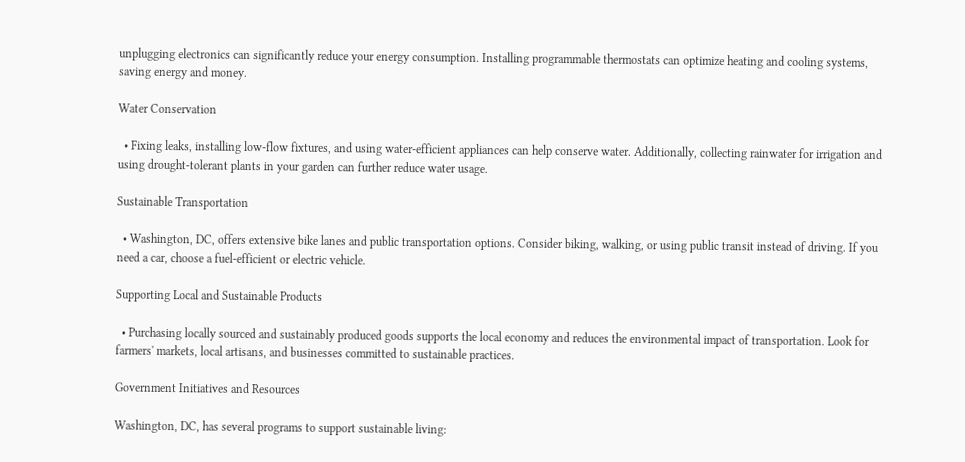unplugging electronics can significantly reduce your energy consumption. Installing programmable thermostats can optimize heating and cooling systems, saving energy and money.

Water Conservation

  • Fixing leaks, installing low-flow fixtures, and using water-efficient appliances can help conserve water. Additionally, collecting rainwater for irrigation and using drought-tolerant plants in your garden can further reduce water usage.

Sustainable Transportation

  • Washington, DC, offers extensive bike lanes and public transportation options. Consider biking, walking, or using public transit instead of driving. If you need a car, choose a fuel-efficient or electric vehicle.

Supporting Local and Sustainable Products

  • Purchasing locally sourced and sustainably produced goods supports the local economy and reduces the environmental impact of transportation. Look for farmers' markets, local artisans, and businesses committed to sustainable practices.

Government Initiatives and Resources

Washington, DC, has several programs to support sustainable living: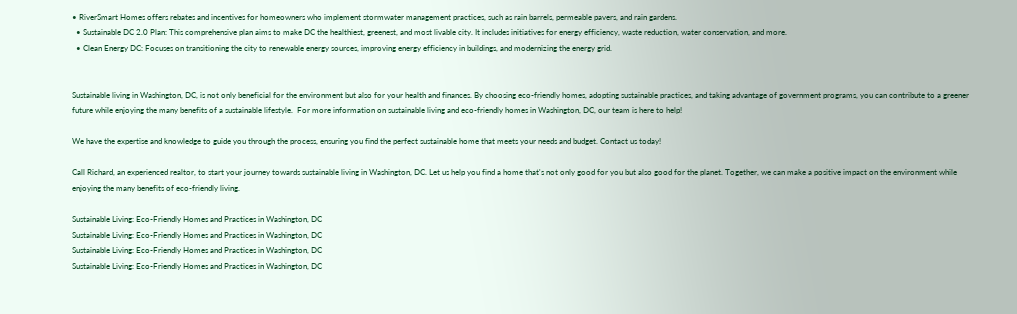• RiverSmart Homes offers rebates and incentives for homeowners who implement stormwater management practices, such as rain barrels, permeable pavers, and rain gardens.
  • Sustainable DC 2.0 Plan: This comprehensive plan aims to make DC the healthiest, greenest, and most livable city. It includes initiatives for energy efficiency, waste reduction, water conservation, and more.
  • Clean Energy DC: Focuses on transitioning the city to renewable energy sources, improving energy efficiency in buildings, and modernizing the energy grid.


Sustainable living in Washington, DC, is not only beneficial for the environment but also for your health and finances. By choosing eco-friendly homes, adopting sustainable practices, and taking advantage of government programs, you can contribute to a greener future while enjoying the many benefits of a sustainable lifestyle.  For more information on sustainable living and eco-friendly homes in Washington, DC, our team is here to help!

We have the expertise and knowledge to guide you through the process, ensuring you find the perfect sustainable home that meets your needs and budget. Contact us today!

Call Richard, an experienced realtor, to start your journey towards sustainable living in Washington, DC. Let us help you find a home that's not only good for you but also good for the planet. Together, we can make a positive impact on the environment while enjoying the many benefits of eco-friendly living.

Sustainable Living: Eco-Friendly Homes and Practices in Washington, DC
Sustainable Living: Eco-Friendly Homes and Practices in Washington, DC
Sustainable Living: Eco-Friendly Homes and Practices in Washington, DC
Sustainable Living: Eco-Friendly Homes and Practices in Washington, DC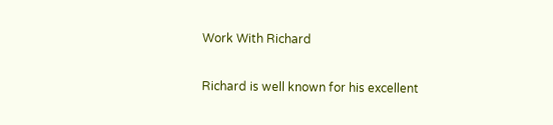Work With Richard

Richard is well known for his excellent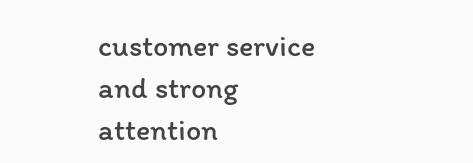customer service and strong attention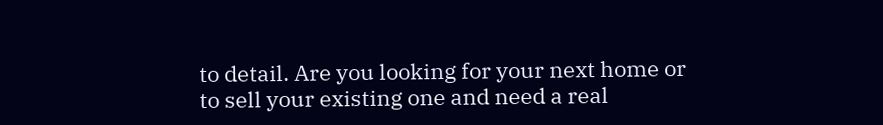to detail. Are you looking for your next home or to sell your existing one and need a real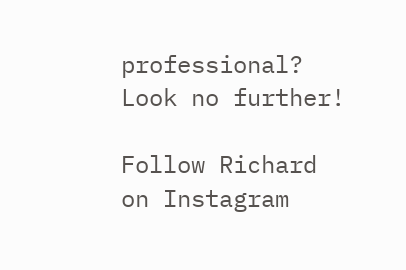professional? Look no further!

Follow Richard on Instagram